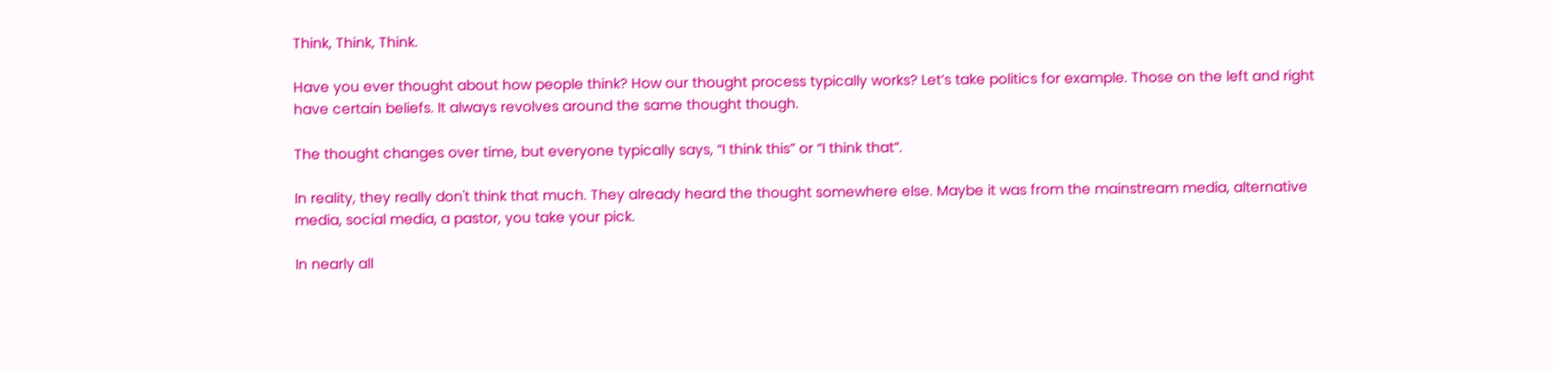Think, Think, Think.

Have you ever thought about how people think? How our thought process typically works? Let’s take politics for example. Those on the left and right have certain beliefs. It always revolves around the same thought though.

The thought changes over time, but everyone typically says, “I think this” or “I think that”.

In reality, they really don't think that much. They already heard the thought somewhere else. Maybe it was from the mainstream media, alternative media, social media, a pastor, you take your pick.

In nearly all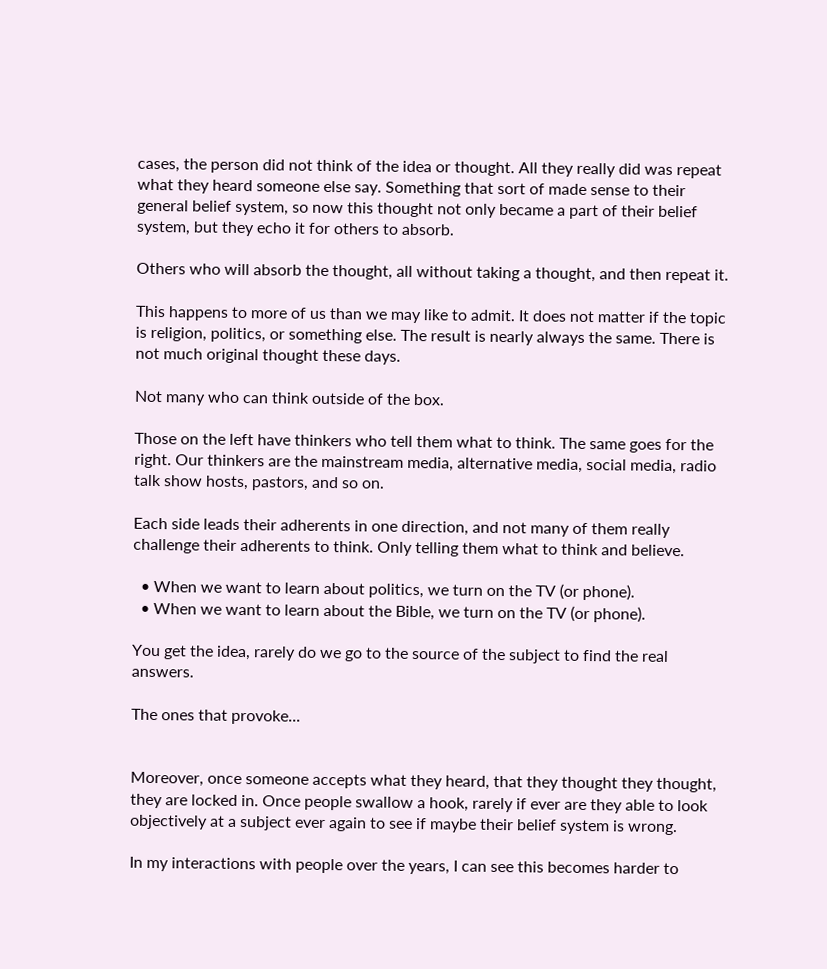cases, the person did not think of the idea or thought. All they really did was repeat what they heard someone else say. Something that sort of made sense to their general belief system, so now this thought not only became a part of their belief system, but they echo it for others to absorb.

Others who will absorb the thought, all without taking a thought, and then repeat it.

This happens to more of us than we may like to admit. It does not matter if the topic is religion, politics, or something else. The result is nearly always the same. There is not much original thought these days.

Not many who can think outside of the box.

Those on the left have thinkers who tell them what to think. The same goes for the right. Our thinkers are the mainstream media, alternative media, social media, radio talk show hosts, pastors, and so on.

Each side leads their adherents in one direction, and not many of them really challenge their adherents to think. Only telling them what to think and believe.

  • When we want to learn about politics, we turn on the TV (or phone).
  • When we want to learn about the Bible, we turn on the TV (or phone).

You get the idea, rarely do we go to the source of the subject to find the real answers.

The ones that provoke...


Moreover, once someone accepts what they heard, that they thought they thought, they are locked in. Once people swallow a hook, rarely if ever are they able to look objectively at a subject ever again to see if maybe their belief system is wrong.

In my interactions with people over the years, I can see this becomes harder to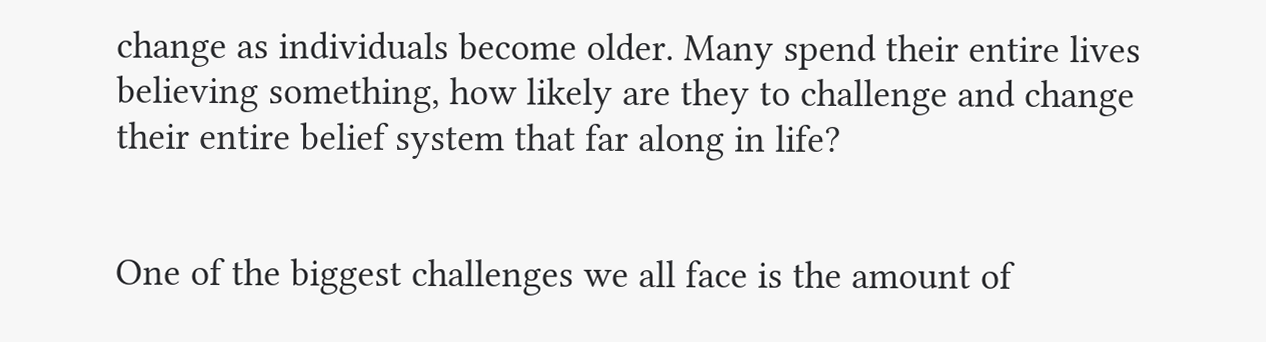change as individuals become older. Many spend their entire lives believing something, how likely are they to challenge and change their entire belief system that far along in life?


One of the biggest challenges we all face is the amount of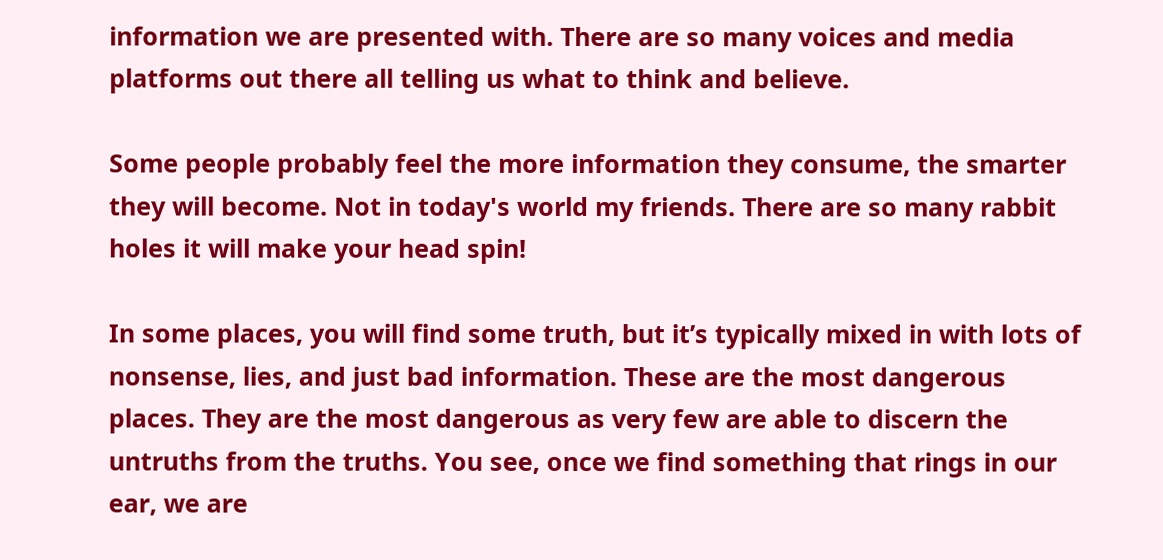information we are presented with. There are so many voices and media platforms out there all telling us what to think and believe.

Some people probably feel the more information they consume, the smarter they will become. Not in today's world my friends. There are so many rabbit holes it will make your head spin!

In some places, you will find some truth, but it’s typically mixed in with lots of nonsense, lies, and just bad information. These are the most dangerous places. They are the most dangerous as very few are able to discern the untruths from the truths. You see, once we find something that rings in our ear, we are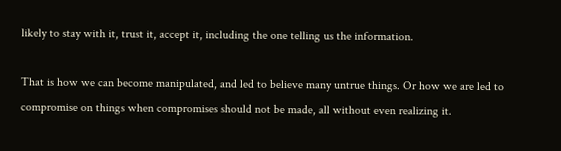likely to stay with it, trust it, accept it, including the one telling us the information.

That is how we can become manipulated, and led to believe many untrue things. Or how we are led to compromise on things when compromises should not be made, all without even realizing it.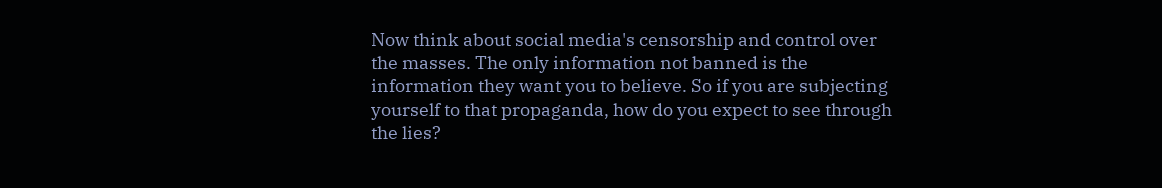Now think about social media's censorship and control over the masses. The only information not banned is the information they want you to believe. So if you are subjecting yourself to that propaganda, how do you expect to see through the lies?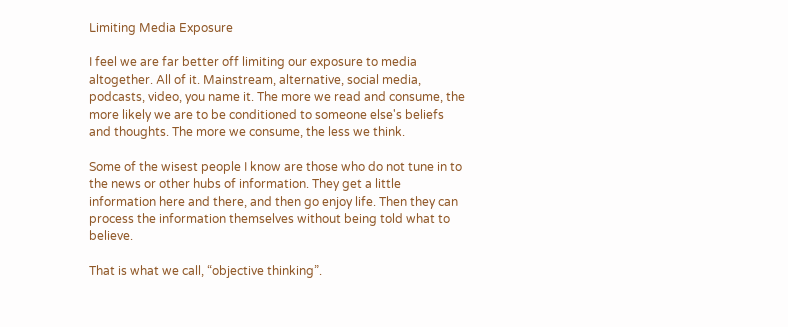Limiting Media Exposure

I feel we are far better off limiting our exposure to media altogether. All of it. Mainstream, alternative, social media, podcasts, video, you name it. The more we read and consume, the more likely we are to be conditioned to someone else's beliefs and thoughts. The more we consume, the less we think.

Some of the wisest people I know are those who do not tune in to the news or other hubs of information. They get a little information here and there, and then go enjoy life. Then they can process the information themselves without being told what to believe.

That is what we call, “objective thinking”.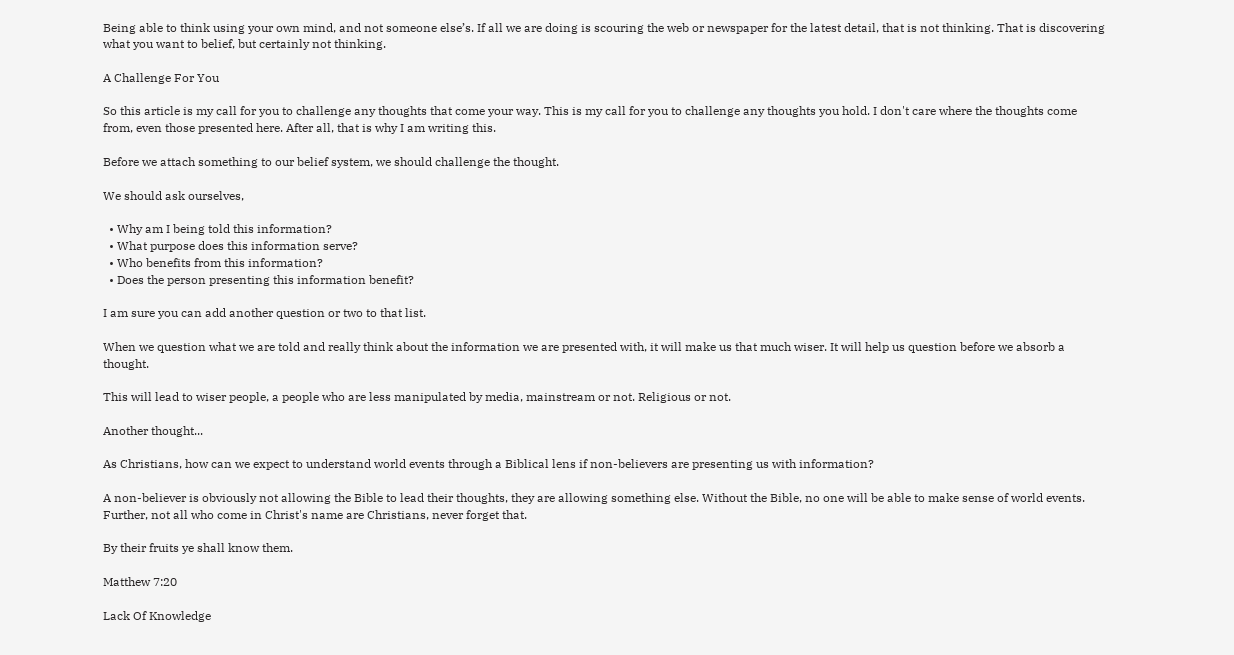Being able to think using your own mind, and not someone else’s. If all we are doing is scouring the web or newspaper for the latest detail, that is not thinking. That is discovering what you want to belief, but certainly not thinking.

A Challenge For You

So this article is my call for you to challenge any thoughts that come your way. This is my call for you to challenge any thoughts you hold. I don't care where the thoughts come from, even those presented here. After all, that is why I am writing this.

Before we attach something to our belief system, we should challenge the thought.

We should ask ourselves,

  • Why am I being told this information?
  • What purpose does this information serve?
  • Who benefits from this information?
  • Does the person presenting this information benefit?

I am sure you can add another question or two to that list.

When we question what we are told and really think about the information we are presented with, it will make us that much wiser. It will help us question before we absorb a thought.

This will lead to wiser people, a people who are less manipulated by media, mainstream or not. Religious or not.

Another thought...

As Christians, how can we expect to understand world events through a Biblical lens if non-believers are presenting us with information?

A non-believer is obviously not allowing the Bible to lead their thoughts, they are allowing something else. Without the Bible, no one will be able to make sense of world events. Further, not all who come in Christ's name are Christians, never forget that.

By their fruits ye shall know them.

Matthew 7:20

Lack Of Knowledge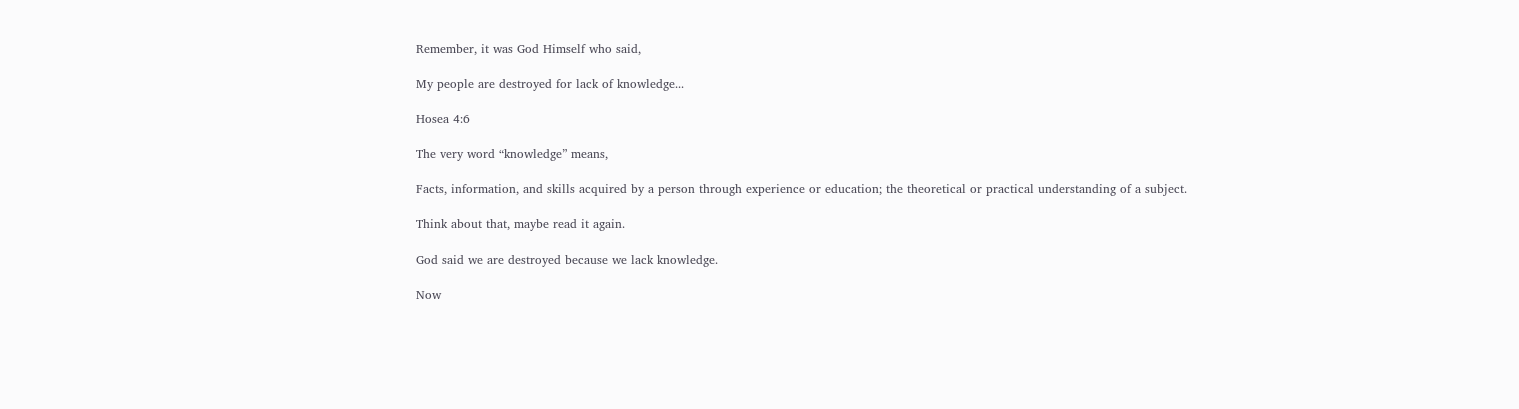Remember, it was God Himself who said,

My people are destroyed for lack of knowledge...

Hosea 4:6

The very word “knowledge” means,

Facts, information, and skills acquired by a person through experience or education; the theoretical or practical understanding of a subject.

Think about that, maybe read it again.

God said we are destroyed because we lack knowledge.

Now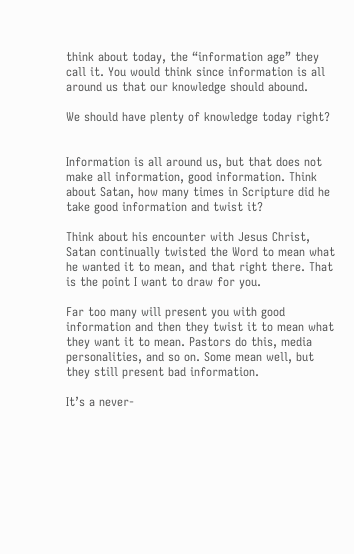think about today, the “information age” they call it. You would think since information is all around us that our knowledge should abound.

We should have plenty of knowledge today right?


Information is all around us, but that does not make all information, good information. Think about Satan, how many times in Scripture did he take good information and twist it?

Think about his encounter with Jesus Christ, Satan continually twisted the Word to mean what he wanted it to mean, and that right there. That is the point I want to draw for you.

Far too many will present you with good information and then they twist it to mean what they want it to mean. Pastors do this, media personalities, and so on. Some mean well, but they still present bad information.

It’s a never-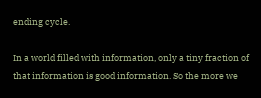ending cycle.

In a world filled with information, only a tiny fraction of that information is good information. So the more we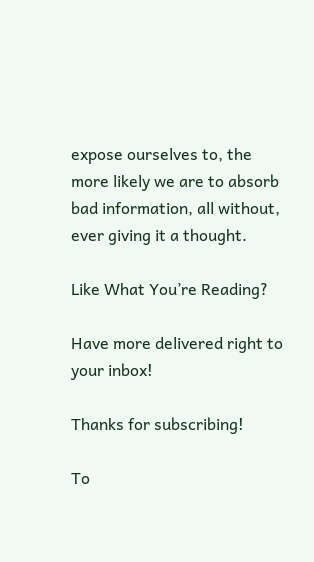expose ourselves to, the more likely we are to absorb bad information, all without, ever giving it a thought.

Like What You’re Reading?

Have more delivered right to your inbox!

Thanks for subscribing!

To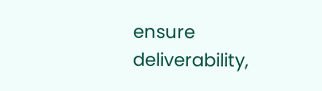ensure deliverability,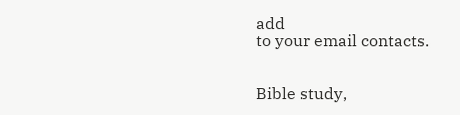add
to your email contacts.


Bible study,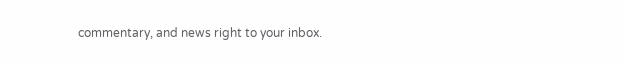commentary, and news right to your inbox.